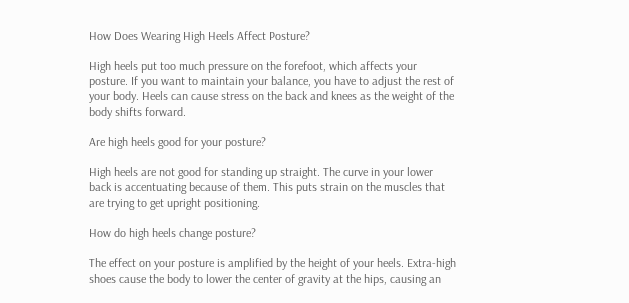How Does Wearing High Heels Affect Posture?

High heels put too much pressure on the forefoot, which affects your posture. If you want to maintain your balance, you have to adjust the rest of your body. Heels can cause stress on the back and knees as the weight of the body shifts forward.

Are high heels good for your posture?

High heels are not good for standing up straight. The curve in your lower back is accentuating because of them. This puts strain on the muscles that are trying to get upright positioning.

How do high heels change posture?

The effect on your posture is amplified by the height of your heels. Extra-high shoes cause the body to lower the center of gravity at the hips, causing an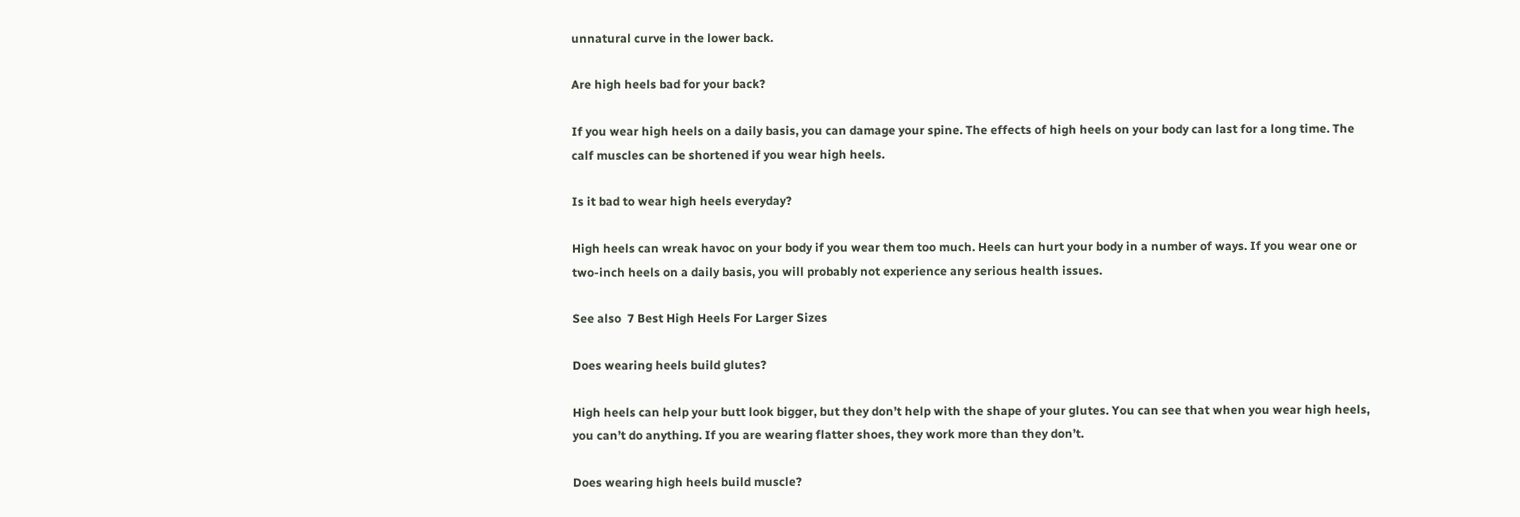unnatural curve in the lower back.

Are high heels bad for your back?

If you wear high heels on a daily basis, you can damage your spine. The effects of high heels on your body can last for a long time. The calf muscles can be shortened if you wear high heels.

Is it bad to wear high heels everyday?

High heels can wreak havoc on your body if you wear them too much. Heels can hurt your body in a number of ways. If you wear one or two-inch heels on a daily basis, you will probably not experience any serious health issues.

See also  7 Best High Heels For Larger Sizes

Does wearing heels build glutes?

High heels can help your butt look bigger, but they don’t help with the shape of your glutes. You can see that when you wear high heels, you can’t do anything. If you are wearing flatter shoes, they work more than they don’t.

Does wearing high heels build muscle?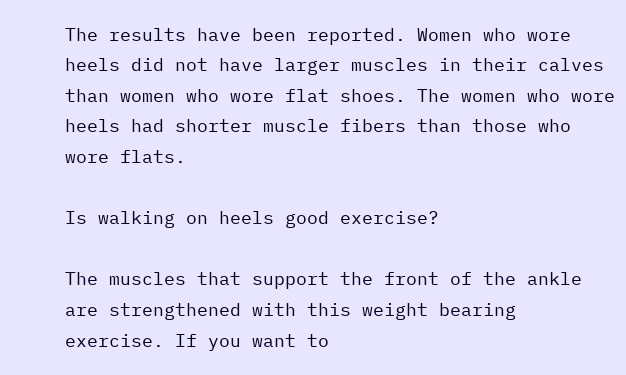The results have been reported. Women who wore heels did not have larger muscles in their calves than women who wore flat shoes. The women who wore heels had shorter muscle fibers than those who wore flats.

Is walking on heels good exercise?

The muscles that support the front of the ankle are strengthened with this weight bearing exercise. If you want to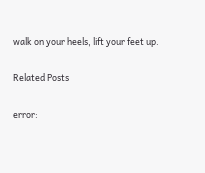walk on your heels, lift your feet up.

Related Posts

error: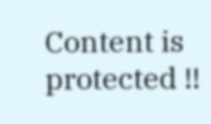Content is protected !!